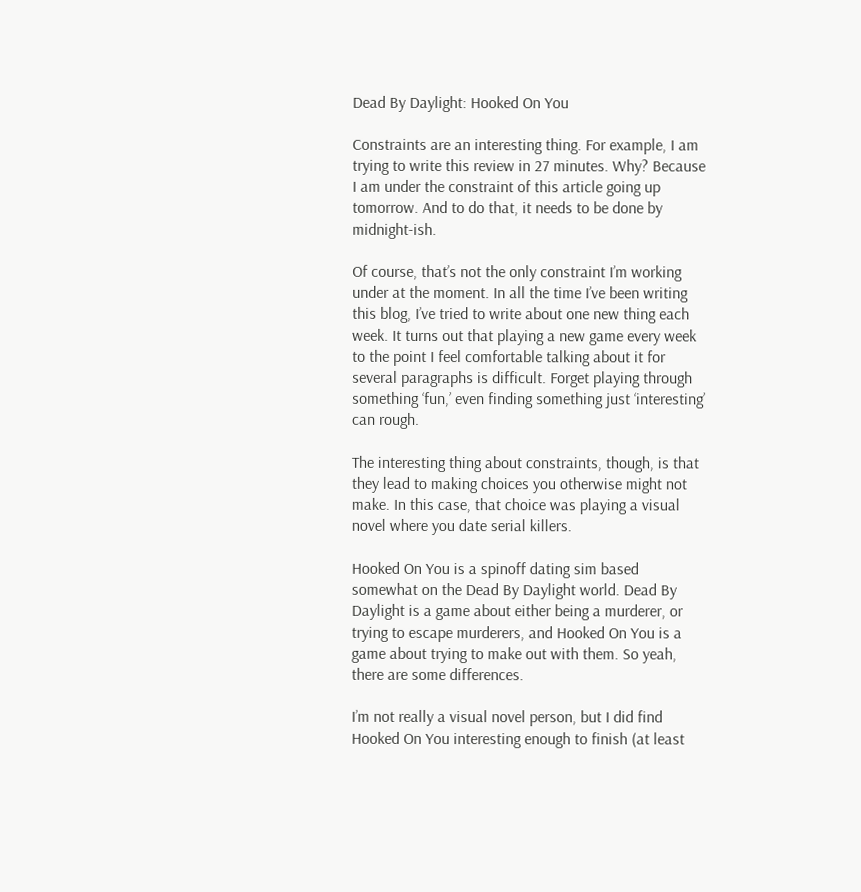Dead By Daylight: Hooked On You

Constraints are an interesting thing. For example, I am trying to write this review in 27 minutes. Why? Because I am under the constraint of this article going up tomorrow. And to do that, it needs to be done by midnight-ish.

Of course, that’s not the only constraint I’m working under at the moment. In all the time I’ve been writing this blog, I’ve tried to write about one new thing each week. It turns out that playing a new game every week to the point I feel comfortable talking about it for several paragraphs is difficult. Forget playing through something ‘fun,’ even finding something just ‘interesting’ can rough.

The interesting thing about constraints, though, is that they lead to making choices you otherwise might not make. In this case, that choice was playing a visual novel where you date serial killers.

Hooked On You is a spinoff dating sim based somewhat on the Dead By Daylight world. Dead By Daylight is a game about either being a murderer, or trying to escape murderers, and Hooked On You is a game about trying to make out with them. So yeah, there are some differences.

I’m not really a visual novel person, but I did find Hooked On You interesting enough to finish (at least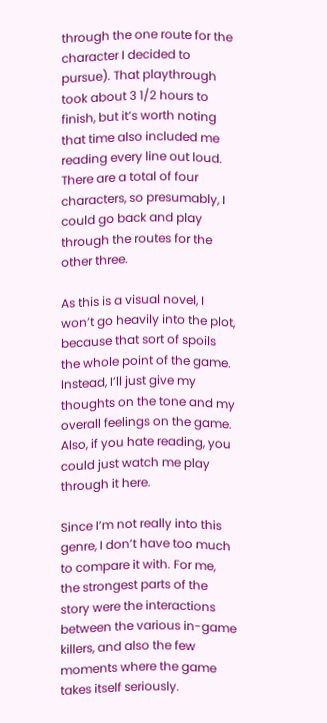through the one route for the character I decided to pursue). That playthrough took about 3 1/2 hours to finish, but it’s worth noting that time also included me reading every line out loud. There are a total of four characters, so presumably, I could go back and play through the routes for the other three.

As this is a visual novel, I won’t go heavily into the plot, because that sort of spoils the whole point of the game. Instead, I’ll just give my thoughts on the tone and my overall feelings on the game. Also, if you hate reading, you could just watch me play through it here.

Since I’m not really into this genre, I don’t have too much to compare it with. For me, the strongest parts of the story were the interactions between the various in-game killers, and also the few moments where the game takes itself seriously.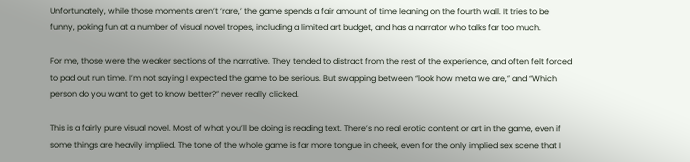Unfortunately, while those moments aren’t ‘rare,’ the game spends a fair amount of time leaning on the fourth wall. It tries to be funny, poking fun at a number of visual novel tropes, including a limited art budget, and has a narrator who talks far too much.

For me, those were the weaker sections of the narrative. They tended to distract from the rest of the experience, and often felt forced to pad out run time. I’m not saying I expected the game to be serious. But swapping between “look how meta we are,” and “Which person do you want to get to know better?” never really clicked.

This is a fairly pure visual novel. Most of what you’ll be doing is reading text. There’s no real erotic content or art in the game, even if some things are heavily implied. The tone of the whole game is far more tongue in cheek, even for the only implied sex scene that I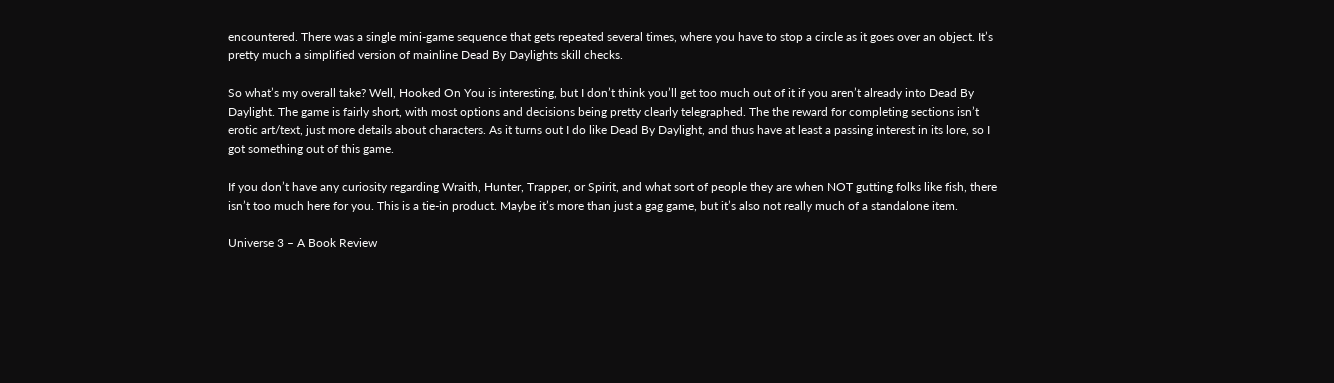encountered. There was a single mini-game sequence that gets repeated several times, where you have to stop a circle as it goes over an object. It’s pretty much a simplified version of mainline Dead By Daylights skill checks.

So what’s my overall take? Well, Hooked On You is interesting, but I don’t think you’ll get too much out of it if you aren’t already into Dead By Daylight. The game is fairly short, with most options and decisions being pretty clearly telegraphed. The the reward for completing sections isn’t erotic art/text, just more details about characters. As it turns out I do like Dead By Daylight, and thus have at least a passing interest in its lore, so I got something out of this game.

If you don’t have any curiosity regarding Wraith, Hunter, Trapper, or Spirit, and what sort of people they are when NOT gutting folks like fish, there isn’t too much here for you. This is a tie-in product. Maybe it’s more than just a gag game, but it’s also not really much of a standalone item.

Universe 3 – A Book Review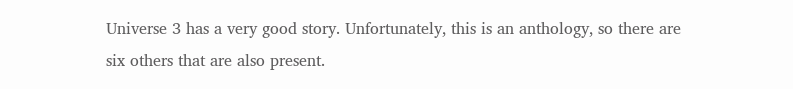Universe 3 has a very good story. Unfortunately, this is an anthology, so there are six others that are also present.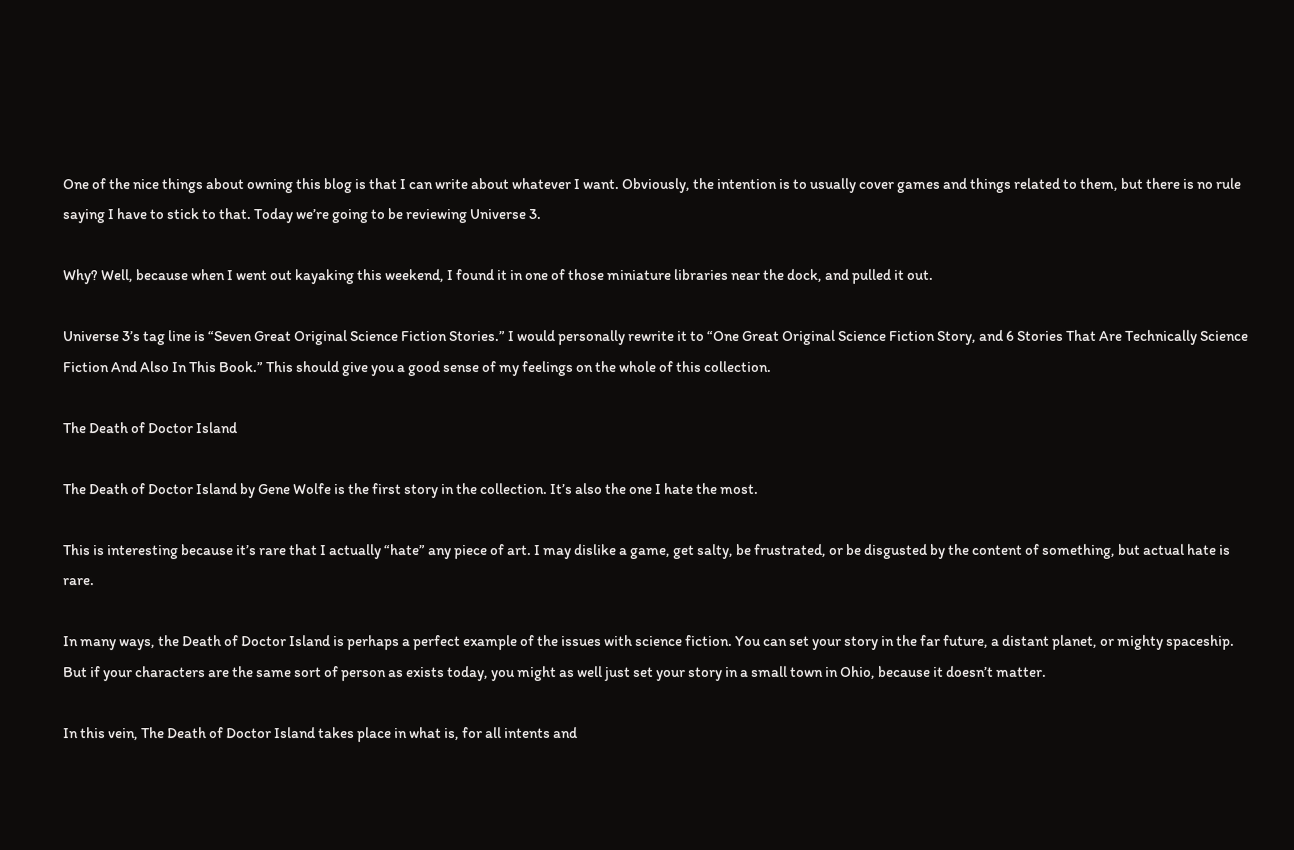One of the nice things about owning this blog is that I can write about whatever I want. Obviously, the intention is to usually cover games and things related to them, but there is no rule saying I have to stick to that. Today we’re going to be reviewing Universe 3.

Why? Well, because when I went out kayaking this weekend, I found it in one of those miniature libraries near the dock, and pulled it out.

Universe 3’s tag line is “Seven Great Original Science Fiction Stories.” I would personally rewrite it to “One Great Original Science Fiction Story, and 6 Stories That Are Technically Science Fiction And Also In This Book.” This should give you a good sense of my feelings on the whole of this collection.

The Death of Doctor Island

The Death of Doctor Island by Gene Wolfe is the first story in the collection. It’s also the one I hate the most.

This is interesting because it’s rare that I actually “hate” any piece of art. I may dislike a game, get salty, be frustrated, or be disgusted by the content of something, but actual hate is rare.

In many ways, the Death of Doctor Island is perhaps a perfect example of the issues with science fiction. You can set your story in the far future, a distant planet, or mighty spaceship. But if your characters are the same sort of person as exists today, you might as well just set your story in a small town in Ohio, because it doesn’t matter.

In this vein, The Death of Doctor Island takes place in what is, for all intents and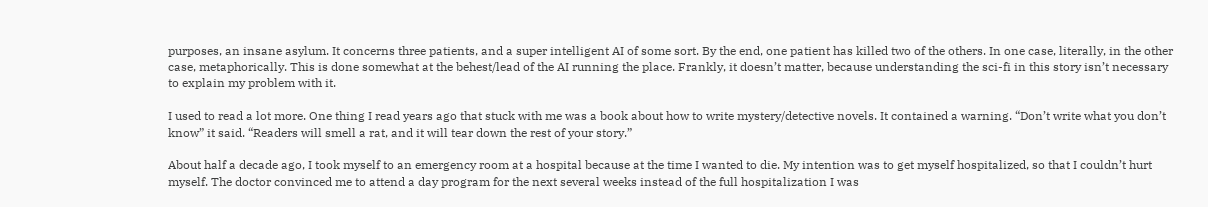purposes, an insane asylum. It concerns three patients, and a super intelligent AI of some sort. By the end, one patient has killed two of the others. In one case, literally, in the other case, metaphorically. This is done somewhat at the behest/lead of the AI running the place. Frankly, it doesn’t matter, because understanding the sci-fi in this story isn’t necessary to explain my problem with it.

I used to read a lot more. One thing I read years ago that stuck with me was a book about how to write mystery/detective novels. It contained a warning. “Don’t write what you don’t know” it said. “Readers will smell a rat, and it will tear down the rest of your story.”

About half a decade ago, I took myself to an emergency room at a hospital because at the time I wanted to die. My intention was to get myself hospitalized, so that I couldn’t hurt myself. The doctor convinced me to attend a day program for the next several weeks instead of the full hospitalization I was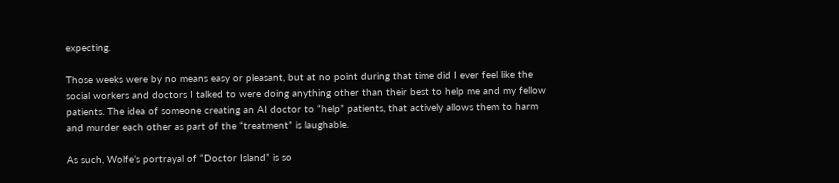expecting.

Those weeks were by no means easy or pleasant, but at no point during that time did I ever feel like the social workers and doctors I talked to were doing anything other than their best to help me and my fellow patients. The idea of someone creating an AI doctor to “help” patients, that actively allows them to harm and murder each other as part of the “treatment” is laughable.

As such, Wolfe’s portrayal of “Doctor Island” is so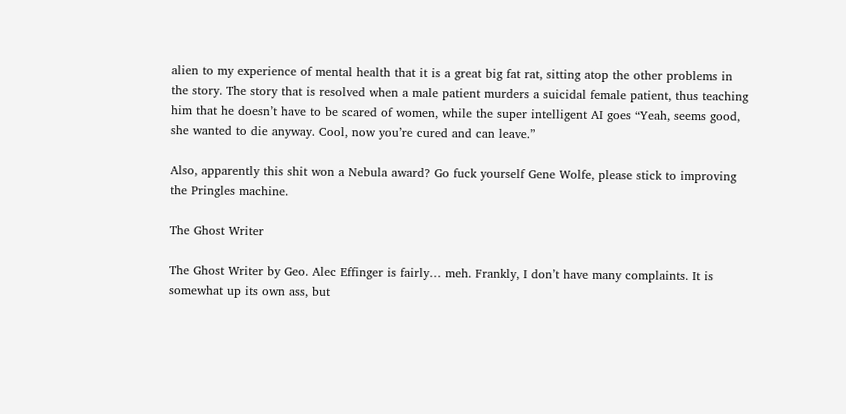alien to my experience of mental health that it is a great big fat rat, sitting atop the other problems in the story. The story that is resolved when a male patient murders a suicidal female patient, thus teaching him that he doesn’t have to be scared of women, while the super intelligent AI goes “Yeah, seems good, she wanted to die anyway. Cool, now you’re cured and can leave.”

Also, apparently this shit won a Nebula award? Go fuck yourself Gene Wolfe, please stick to improving the Pringles machine.

The Ghost Writer

The Ghost Writer by Geo. Alec Effinger is fairly… meh. Frankly, I don’t have many complaints. It is somewhat up its own ass, but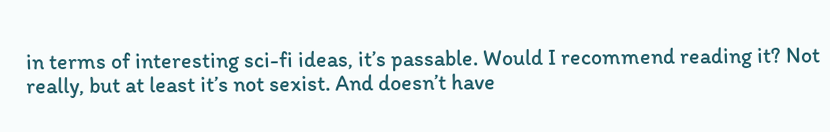in terms of interesting sci-fi ideas, it’s passable. Would I recommend reading it? Not really, but at least it’s not sexist. And doesn’t have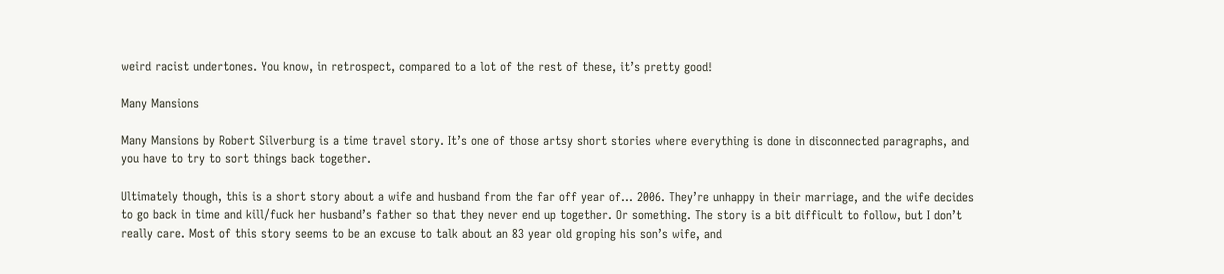weird racist undertones. You know, in retrospect, compared to a lot of the rest of these, it’s pretty good!

Many Mansions

Many Mansions by Robert Silverburg is a time travel story. It’s one of those artsy short stories where everything is done in disconnected paragraphs, and you have to try to sort things back together.

Ultimately though, this is a short story about a wife and husband from the far off year of… 2006. They’re unhappy in their marriage, and the wife decides to go back in time and kill/fuck her husband’s father so that they never end up together. Or something. The story is a bit difficult to follow, but I don’t really care. Most of this story seems to be an excuse to talk about an 83 year old groping his son’s wife, and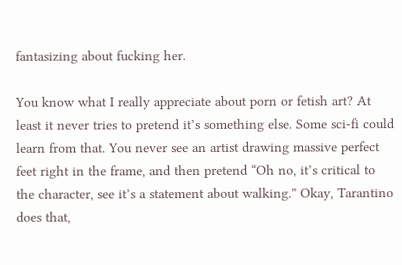fantasizing about fucking her.

You know what I really appreciate about porn or fetish art? At least it never tries to pretend it’s something else. Some sci-fi could learn from that. You never see an artist drawing massive perfect feet right in the frame, and then pretend “Oh no, it’s critical to the character, see it’s a statement about walking.” Okay, Tarantino does that,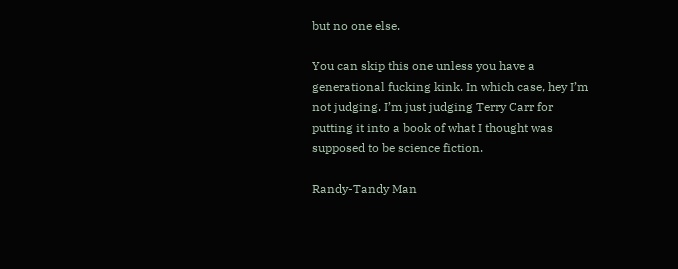but no one else.

You can skip this one unless you have a generational fucking kink. In which case, hey I’m not judging. I’m just judging Terry Carr for putting it into a book of what I thought was supposed to be science fiction.

Randy-Tandy Man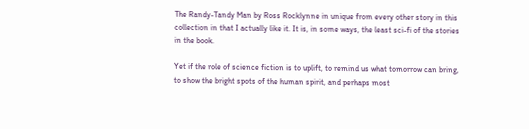The Randy-Tandy Man by Ross Rocklynne in unique from every other story in this collection in that I actually like it. It is, in some ways, the least sci-fi of the stories in the book.

Yet if the role of science fiction is to uplift, to remind us what tomorrow can bring, to show the bright spots of the human spirit, and perhaps most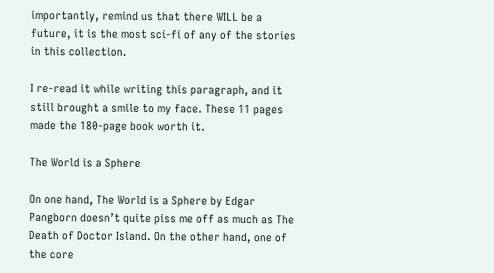importantly, remind us that there WILL be a future, it is the most sci-fi of any of the stories in this collection.

I re-read it while writing this paragraph, and it still brought a smile to my face. These 11 pages made the 180-page book worth it.

The World is a Sphere

On one hand, The World is a Sphere by Edgar Pangborn doesn’t quite piss me off as much as The Death of Doctor Island. On the other hand, one of the core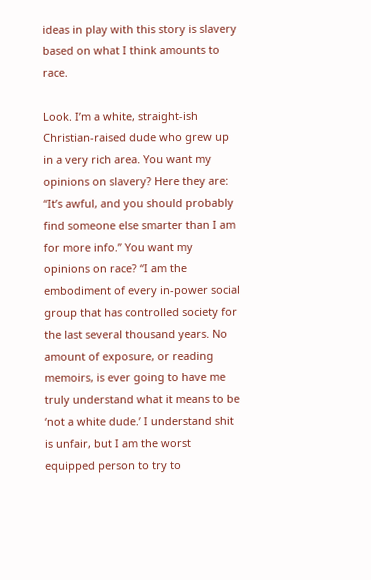ideas in play with this story is slavery based on what I think amounts to race.

Look. I’m a white, straight-ish Christian-raised dude who grew up in a very rich area. You want my opinions on slavery? Here they are: “It’s awful, and you should probably find someone else smarter than I am for more info.” You want my opinions on race? “I am the embodiment of every in-power social group that has controlled society for the last several thousand years. No amount of exposure, or reading memoirs, is ever going to have me truly understand what it means to be ‘not a white dude.’ I understand shit is unfair, but I am the worst equipped person to try to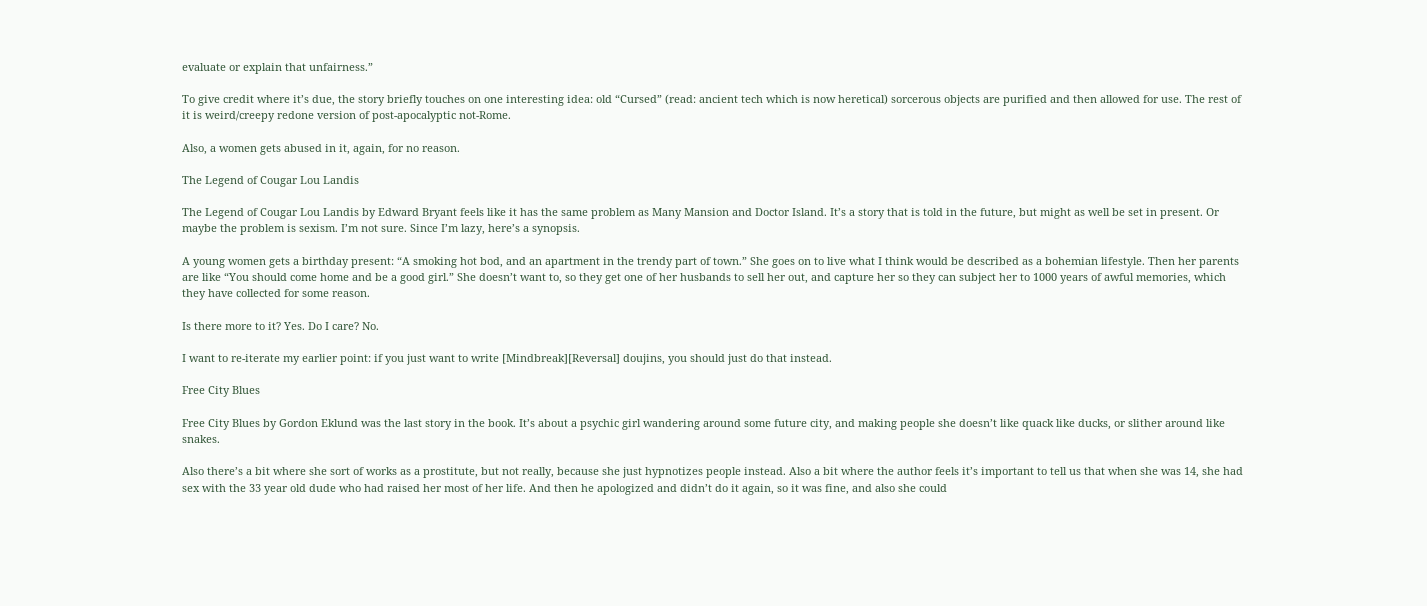evaluate or explain that unfairness.”

To give credit where it’s due, the story briefly touches on one interesting idea: old “Cursed” (read: ancient tech which is now heretical) sorcerous objects are purified and then allowed for use. The rest of it is weird/creepy redone version of post-apocalyptic not-Rome.

Also, a women gets abused in it, again, for no reason.

The Legend of Cougar Lou Landis

The Legend of Cougar Lou Landis by Edward Bryant feels like it has the same problem as Many Mansion and Doctor Island. It’s a story that is told in the future, but might as well be set in present. Or maybe the problem is sexism. I’m not sure. Since I’m lazy, here’s a synopsis.

A young women gets a birthday present: “A smoking hot bod, and an apartment in the trendy part of town.” She goes on to live what I think would be described as a bohemian lifestyle. Then her parents are like “You should come home and be a good girl.” She doesn’t want to, so they get one of her husbands to sell her out, and capture her so they can subject her to 1000 years of awful memories, which they have collected for some reason.

Is there more to it? Yes. Do I care? No.

I want to re-iterate my earlier point: if you just want to write [Mindbreak][Reversal] doujins, you should just do that instead.

Free City Blues

Free City Blues by Gordon Eklund was the last story in the book. It’s about a psychic girl wandering around some future city, and making people she doesn’t like quack like ducks, or slither around like snakes.

Also there’s a bit where she sort of works as a prostitute, but not really, because she just hypnotizes people instead. Also a bit where the author feels it’s important to tell us that when she was 14, she had sex with the 33 year old dude who had raised her most of her life. And then he apologized and didn’t do it again, so it was fine, and also she could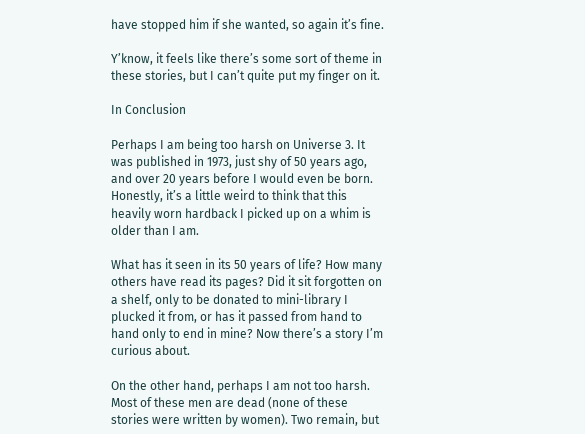have stopped him if she wanted, so again it’s fine.

Y’know, it feels like there’s some sort of theme in these stories, but I can’t quite put my finger on it.

In Conclusion

Perhaps I am being too harsh on Universe 3. It was published in 1973, just shy of 50 years ago, and over 20 years before I would even be born. Honestly, it’s a little weird to think that this heavily worn hardback I picked up on a whim is older than I am.

What has it seen in its 50 years of life? How many others have read its pages? Did it sit forgotten on a shelf, only to be donated to mini-library I plucked it from, or has it passed from hand to hand only to end in mine? Now there’s a story I’m curious about.

On the other hand, perhaps I am not too harsh. Most of these men are dead (none of these stories were written by women). Two remain, but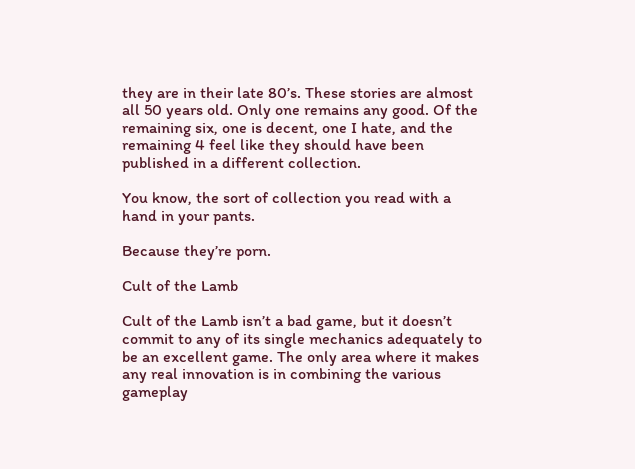they are in their late 80’s. These stories are almost all 50 years old. Only one remains any good. Of the remaining six, one is decent, one I hate, and the remaining 4 feel like they should have been published in a different collection.

You know, the sort of collection you read with a hand in your pants.

Because they’re porn.

Cult of the Lamb

Cult of the Lamb isn’t a bad game, but it doesn’t commit to any of its single mechanics adequately to be an excellent game. The only area where it makes any real innovation is in combining the various gameplay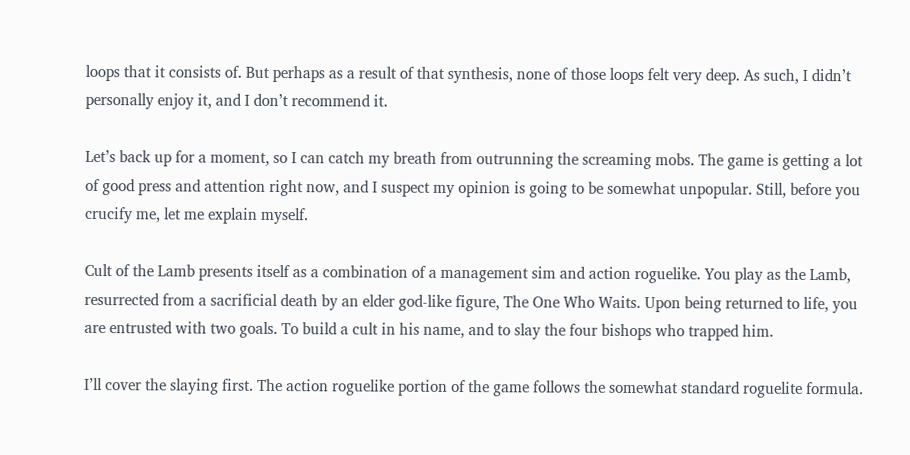loops that it consists of. But perhaps as a result of that synthesis, none of those loops felt very deep. As such, I didn’t personally enjoy it, and I don’t recommend it.

Let’s back up for a moment, so I can catch my breath from outrunning the screaming mobs. The game is getting a lot of good press and attention right now, and I suspect my opinion is going to be somewhat unpopular. Still, before you crucify me, let me explain myself.

Cult of the Lamb presents itself as a combination of a management sim and action roguelike. You play as the Lamb, resurrected from a sacrificial death by an elder god-like figure, The One Who Waits. Upon being returned to life, you are entrusted with two goals. To build a cult in his name, and to slay the four bishops who trapped him.

I’ll cover the slaying first. The action roguelike portion of the game follows the somewhat standard roguelite formula.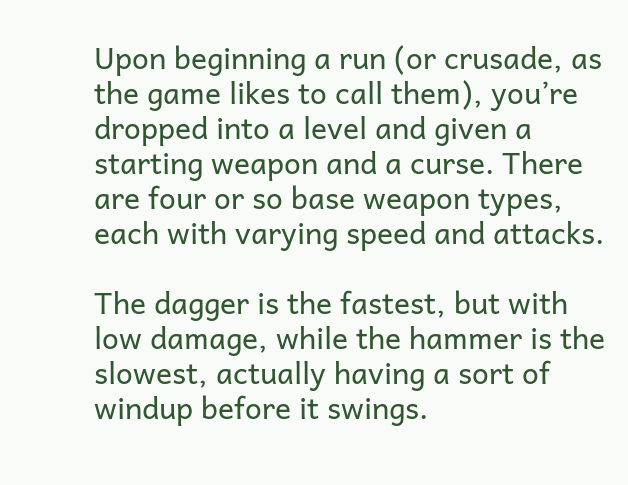Upon beginning a run (or crusade, as the game likes to call them), you’re dropped into a level and given a starting weapon and a curse. There are four or so base weapon types, each with varying speed and attacks.

The dagger is the fastest, but with low damage, while the hammer is the slowest, actually having a sort of windup before it swings.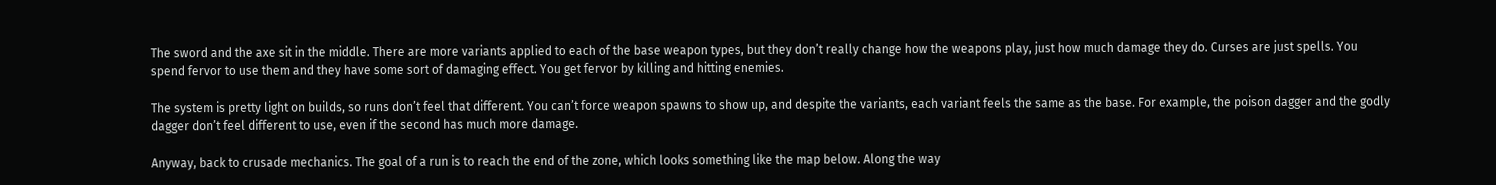The sword and the axe sit in the middle. There are more variants applied to each of the base weapon types, but they don’t really change how the weapons play, just how much damage they do. Curses are just spells. You spend fervor to use them and they have some sort of damaging effect. You get fervor by killing and hitting enemies.

The system is pretty light on builds, so runs don’t feel that different. You can’t force weapon spawns to show up, and despite the variants, each variant feels the same as the base. For example, the poison dagger and the godly dagger don’t feel different to use, even if the second has much more damage.

Anyway, back to crusade mechanics. The goal of a run is to reach the end of the zone, which looks something like the map below. Along the way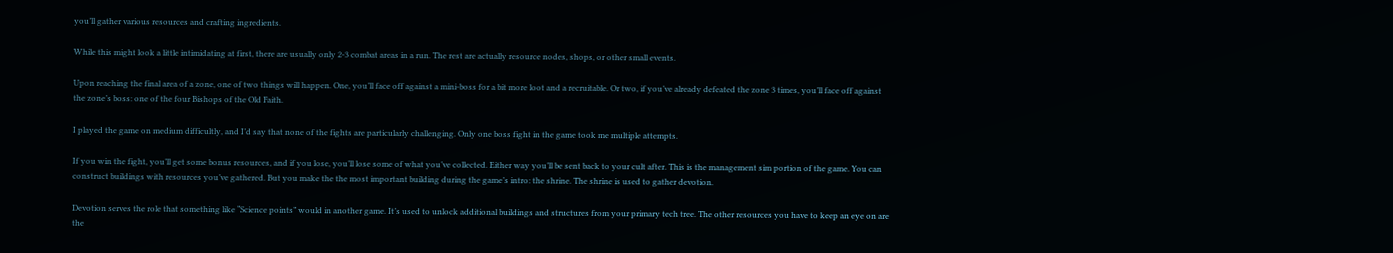you’ll gather various resources and crafting ingredients.

While this might look a little intimidating at first, there are usually only 2-3 combat areas in a run. The rest are actually resource nodes, shops, or other small events.

Upon reaching the final area of a zone, one of two things will happen. One, you’ll face off against a mini-boss for a bit more loot and a recruitable. Or two, if you’ve already defeated the zone 3 times, you’ll face off against the zone’s boss: one of the four Bishops of the Old Faith.

I played the game on medium difficultly, and I’d say that none of the fights are particularly challenging. Only one boss fight in the game took me multiple attempts.

If you win the fight, you’ll get some bonus resources, and if you lose, you’ll lose some of what you’ve collected. Either way you’ll be sent back to your cult after. This is the management sim portion of the game. You can construct buildings with resources you’ve gathered. But you make the the most important building during the game’s intro: the shrine. The shrine is used to gather devotion.

Devotion serves the role that something like “Science points” would in another game. It’s used to unlock additional buildings and structures from your primary tech tree. The other resources you have to keep an eye on are the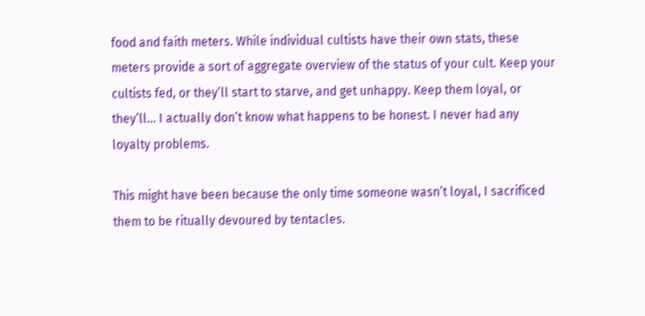food and faith meters. While individual cultists have their own stats, these meters provide a sort of aggregate overview of the status of your cult. Keep your cultists fed, or they’ll start to starve, and get unhappy. Keep them loyal, or they’ll… I actually don’t know what happens to be honest. I never had any loyalty problems.

This might have been because the only time someone wasn’t loyal, I sacrificed them to be ritually devoured by tentacles.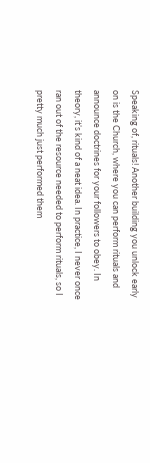Speaking of, rituals! Another building you unlock early on is the Church, where you can perform rituals and announce doctrines for your followers to obey. In theory, it’s kind of a neat idea. In practice, I never once ran out of the resource needed to perform rituals, so I pretty much just performed them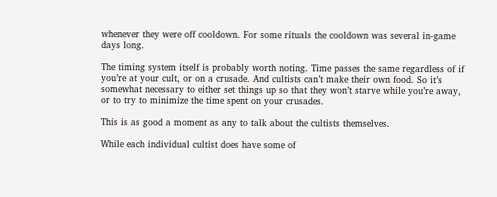whenever they were off cooldown. For some rituals the cooldown was several in-game days long.

The timing system itself is probably worth noting. Time passes the same regardless of if you’re at your cult, or on a crusade. And cultists can’t make their own food. So it’s somewhat necessary to either set things up so that they won’t starve while you’re away, or to try to minimize the time spent on your crusades.

This is as good a moment as any to talk about the cultists themselves.

While each individual cultist does have some of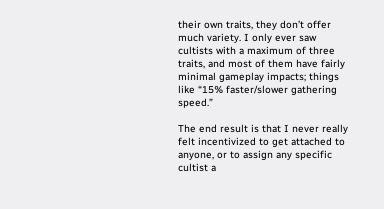their own traits, they don’t offer much variety. I only ever saw cultists with a maximum of three traits, and most of them have fairly minimal gameplay impacts; things like “15% faster/slower gathering speed.”

The end result is that I never really felt incentivized to get attached to anyone, or to assign any specific cultist a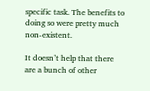specific task. The benefits to doing so were pretty much non-existent.

It doesn’t help that there are a bunch of other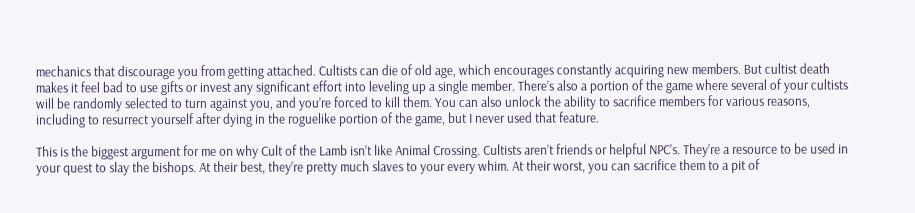mechanics that discourage you from getting attached. Cultists can die of old age, which encourages constantly acquiring new members. But cultist death makes it feel bad to use gifts or invest any significant effort into leveling up a single member. There’s also a portion of the game where several of your cultists will be randomly selected to turn against you, and you’re forced to kill them. You can also unlock the ability to sacrifice members for various reasons, including to resurrect yourself after dying in the roguelike portion of the game, but I never used that feature.

This is the biggest argument for me on why Cult of the Lamb isn’t like Animal Crossing. Cultists aren’t friends or helpful NPC’s. They’re a resource to be used in your quest to slay the bishops. At their best, they’re pretty much slaves to your every whim. At their worst, you can sacrifice them to a pit of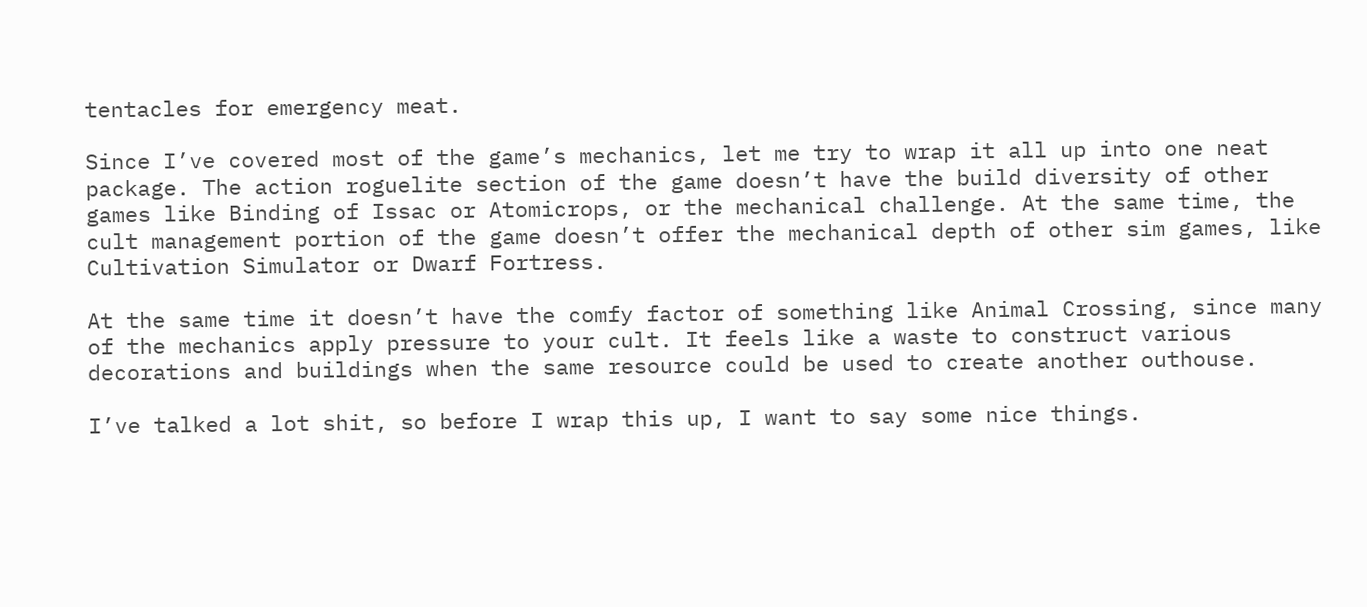tentacles for emergency meat.

Since I’ve covered most of the game’s mechanics, let me try to wrap it all up into one neat package. The action roguelite section of the game doesn’t have the build diversity of other games like Binding of Issac or Atomicrops, or the mechanical challenge. At the same time, the cult management portion of the game doesn’t offer the mechanical depth of other sim games, like Cultivation Simulator or Dwarf Fortress.

At the same time it doesn’t have the comfy factor of something like Animal Crossing, since many of the mechanics apply pressure to your cult. It feels like a waste to construct various decorations and buildings when the same resource could be used to create another outhouse.

I’ve talked a lot shit, so before I wrap this up, I want to say some nice things.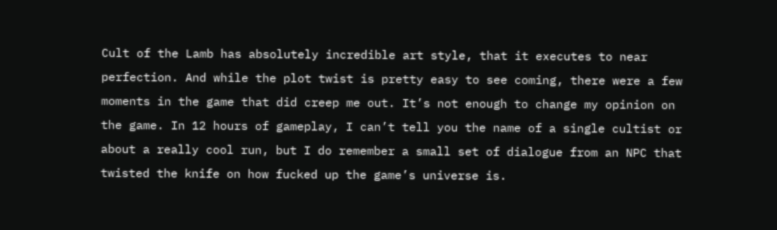Cult of the Lamb has absolutely incredible art style, that it executes to near perfection. And while the plot twist is pretty easy to see coming, there were a few moments in the game that did creep me out. It’s not enough to change my opinion on the game. In 12 hours of gameplay, I can’t tell you the name of a single cultist or about a really cool run, but I do remember a small set of dialogue from an NPC that twisted the knife on how fucked up the game’s universe is.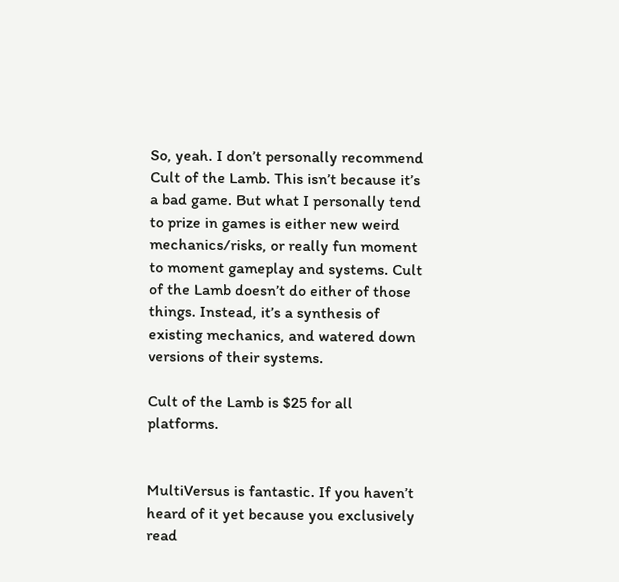So, yeah. I don’t personally recommend Cult of the Lamb. This isn’t because it’s a bad game. But what I personally tend to prize in games is either new weird mechanics/risks, or really fun moment to moment gameplay and systems. Cult of the Lamb doesn’t do either of those things. Instead, it’s a synthesis of existing mechanics, and watered down versions of their systems.

Cult of the Lamb is $25 for all platforms.


MultiVersus is fantastic. If you haven’t heard of it yet because you exclusively read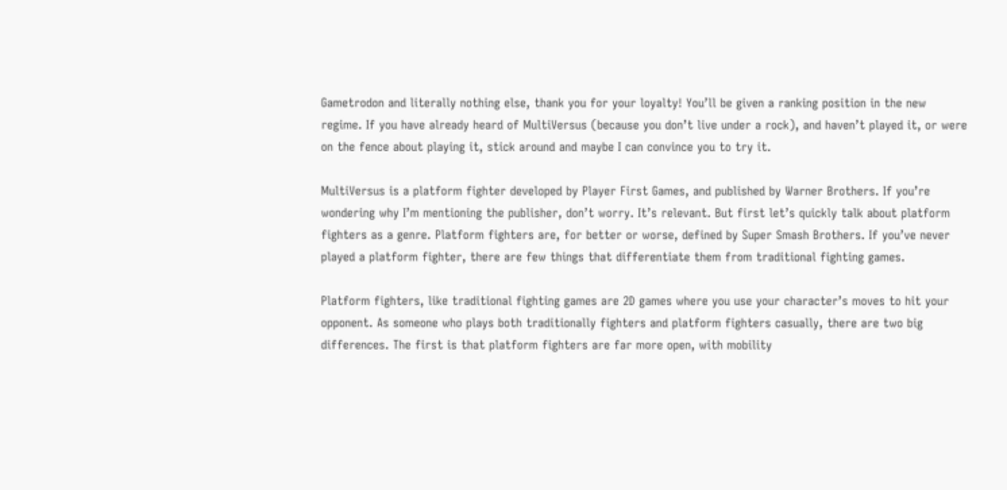Gametrodon and literally nothing else, thank you for your loyalty! You’ll be given a ranking position in the new regime. If you have already heard of MultiVersus (because you don’t live under a rock), and haven’t played it, or were on the fence about playing it, stick around and maybe I can convince you to try it.

MultiVersus is a platform fighter developed by Player First Games, and published by Warner Brothers. If you’re wondering why I’m mentioning the publisher, don’t worry. It’s relevant. But first let’s quickly talk about platform fighters as a genre. Platform fighters are, for better or worse, defined by Super Smash Brothers. If you’ve never played a platform fighter, there are few things that differentiate them from traditional fighting games.

Platform fighters, like traditional fighting games are 2D games where you use your character’s moves to hit your opponent. As someone who plays both traditionally fighters and platform fighters casually, there are two big differences. The first is that platform fighters are far more open, with mobility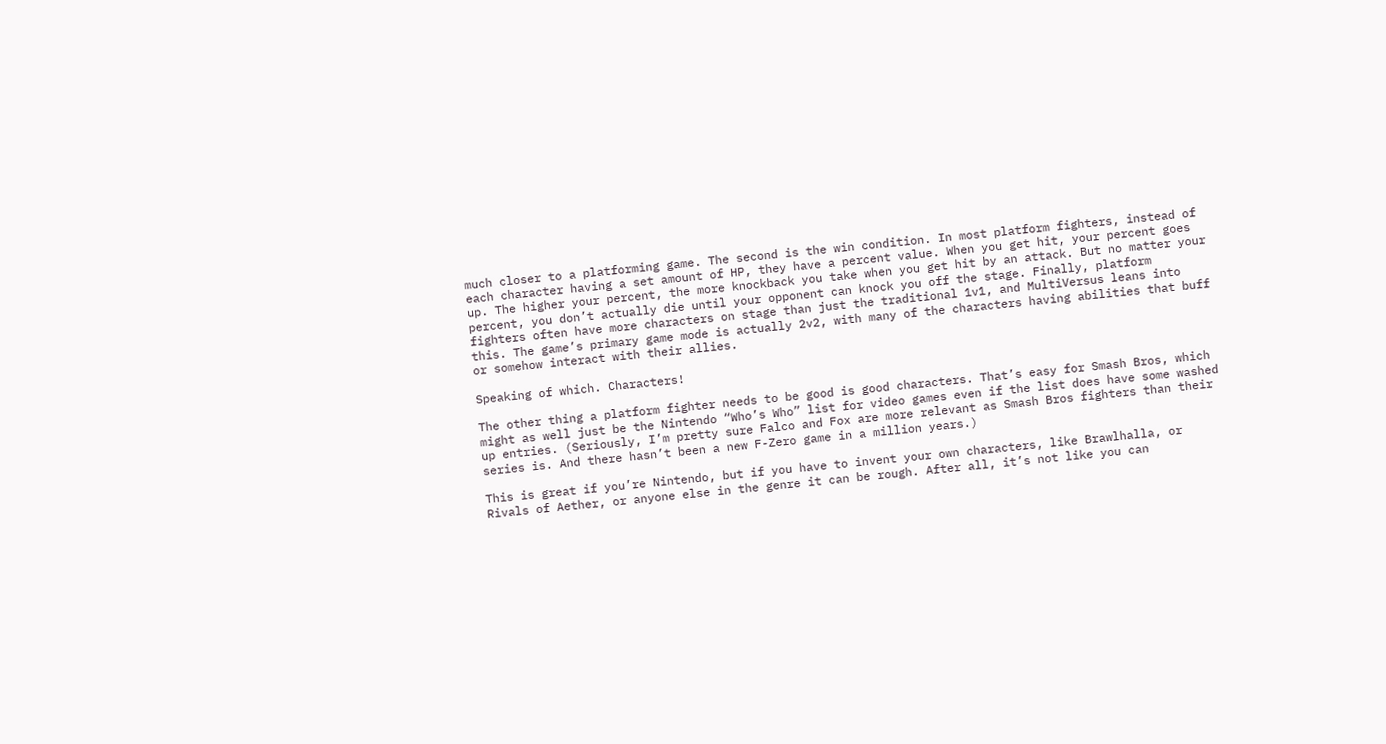much closer to a platforming game. The second is the win condition. In most platform fighters, instead of each character having a set amount of HP, they have a percent value. When you get hit, your percent goes up. The higher your percent, the more knockback you take when you get hit by an attack. But no matter your percent, you don’t actually die until your opponent can knock you off the stage. Finally, platform fighters often have more characters on stage than just the traditional 1v1, and MultiVersus leans into this. The game’s primary game mode is actually 2v2, with many of the characters having abilities that buff or somehow interact with their allies.

Speaking of which. Characters!

The other thing a platform fighter needs to be good is good characters. That’s easy for Smash Bros, which might as well just be the Nintendo “Who’s Who” list for video games even if the list does have some washed up entries. (Seriously, I’m pretty sure Falco and Fox are more relevant as Smash Bros fighters than their series is. And there hasn’t been a new F-Zero game in a million years.)

This is great if you’re Nintendo, but if you have to invent your own characters, like Brawlhalla, or Rivals of Aether, or anyone else in the genre it can be rough. After all, it’s not like you can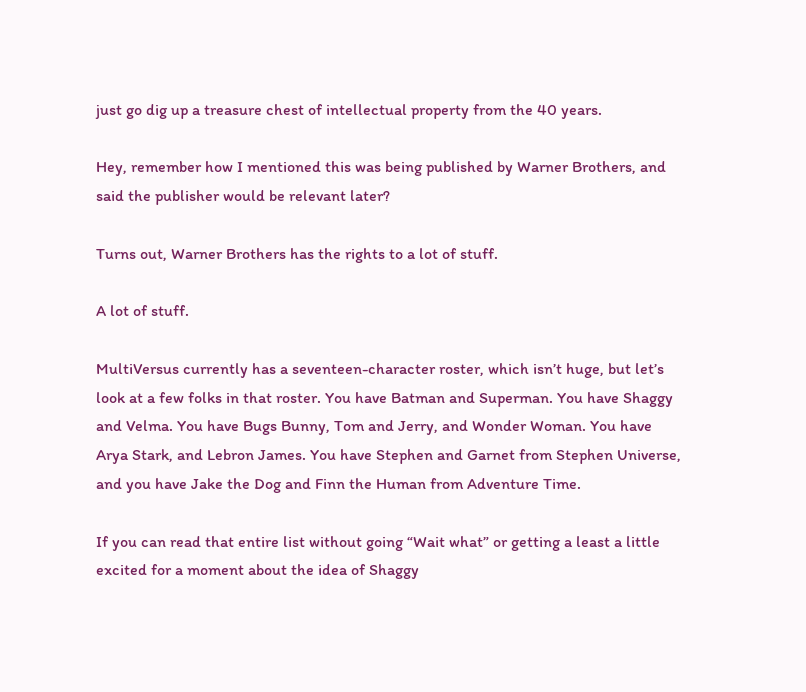just go dig up a treasure chest of intellectual property from the 40 years.

Hey, remember how I mentioned this was being published by Warner Brothers, and said the publisher would be relevant later?

Turns out, Warner Brothers has the rights to a lot of stuff.

A lot of stuff.

MultiVersus currently has a seventeen-character roster, which isn’t huge, but let’s look at a few folks in that roster. You have Batman and Superman. You have Shaggy and Velma. You have Bugs Bunny, Tom and Jerry, and Wonder Woman. You have Arya Stark, and Lebron James. You have Stephen and Garnet from Stephen Universe, and you have Jake the Dog and Finn the Human from Adventure Time.

If you can read that entire list without going “Wait what” or getting a least a little excited for a moment about the idea of Shaggy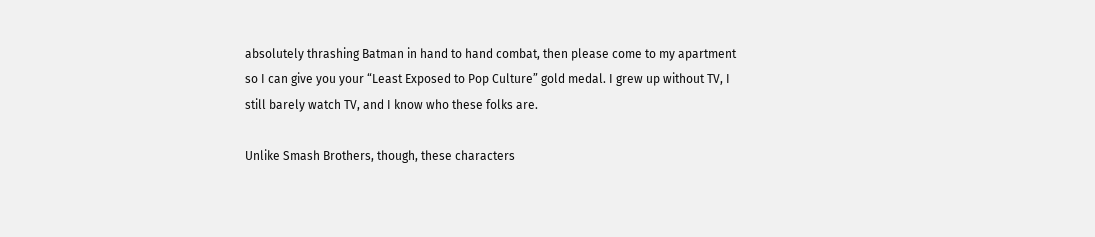absolutely thrashing Batman in hand to hand combat, then please come to my apartment so I can give you your “Least Exposed to Pop Culture” gold medal. I grew up without TV, I still barely watch TV, and I know who these folks are.

Unlike Smash Brothers, though, these characters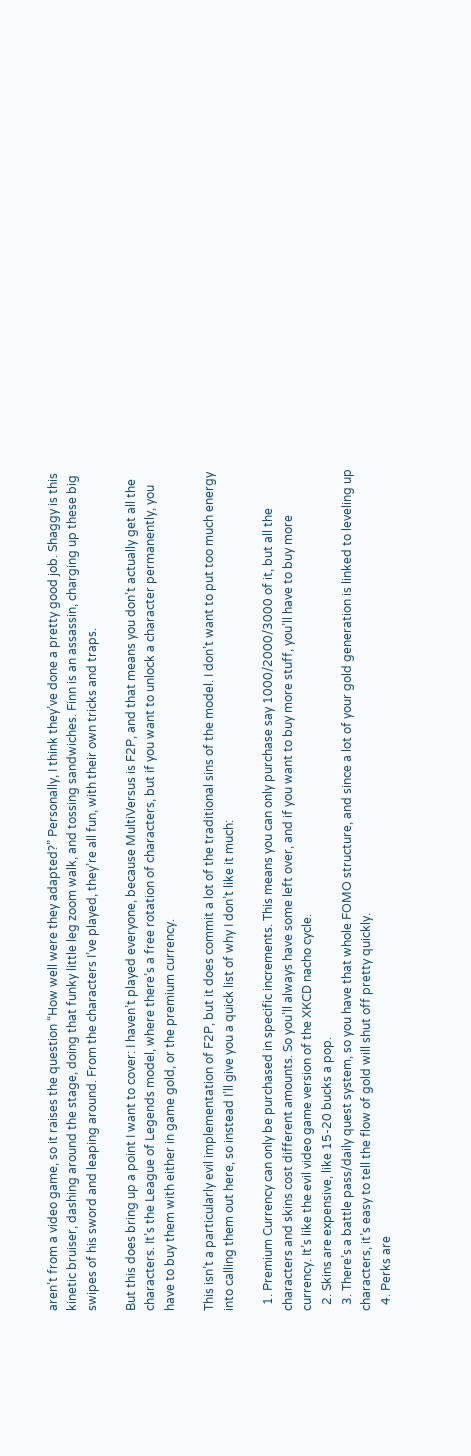aren’t from a video game, so it raises the question “How well were they adapted?” Personally, I think they’ve done a pretty good job. Shaggy is this kinetic bruiser, dashing around the stage, doing that funky little leg zoom walk, and tossing sandwiches. Finn is an assassin, charging up these big swipes of his sword and leaping around. From the characters I’ve played, they’re all fun, with their own tricks and traps.

But this does bring up a point I want to cover: I haven’t played everyone, because MultiVersus is F2P, and that means you don’t actually get all the characters. It’s the League of Legends model, where there’s a free rotation of characters, but if you want to unlock a character permanently, you have to buy them with either in game gold, or the premium currency.

This isn’t a particularly evil implementation of F2P, but it does commit a lot of the traditional sins of the model. I don’t want to put too much energy into calling them out here, so instead I’ll give you a quick list of why I don’t like it much:

  1. Premium Currency can only be purchased in specific increments. This means you can only purchase say 1000/2000/3000 of it, but all the characters and skins cost different amounts. So you’ll always have some left over, and if you want to buy more stuff, you’ll have to buy more currency. It’s like the evil video game version of the XKCD nacho cycle.
  2. Skins are expensive, like 15-20 bucks a pop.
  3. There’s a battle pass/daily quest system, so you have that whole FOMO structure, and since a lot of your gold generation is linked to leveling up characters, it’s easy to tell the flow of gold will shut off pretty quickly.
  4. Perks are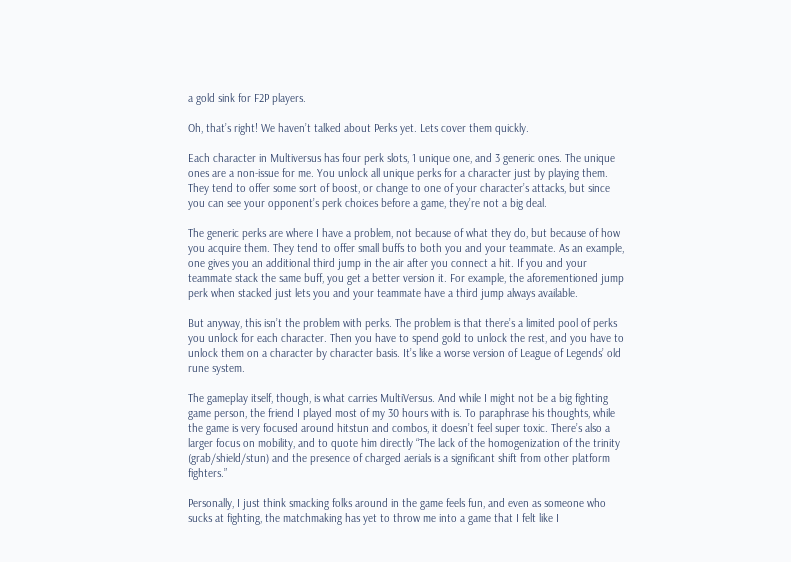a gold sink for F2P players.

Oh, that’s right! We haven’t talked about Perks yet. Lets cover them quickly.

Each character in Multiversus has four perk slots, 1 unique one, and 3 generic ones. The unique ones are a non-issue for me. You unlock all unique perks for a character just by playing them. They tend to offer some sort of boost, or change to one of your character’s attacks, but since you can see your opponent’s perk choices before a game, they’re not a big deal.

The generic perks are where I have a problem, not because of what they do, but because of how you acquire them. They tend to offer small buffs to both you and your teammate. As an example, one gives you an additional third jump in the air after you connect a hit. If you and your teammate stack the same buff, you get a better version it. For example, the aforementioned jump perk when stacked just lets you and your teammate have a third jump always available.

But anyway, this isn’t the problem with perks. The problem is that there’s a limited pool of perks you unlock for each character. Then you have to spend gold to unlock the rest, and you have to unlock them on a character by character basis. It’s like a worse version of League of Legends’ old rune system.

The gameplay itself, though, is what carries MultiVersus. And while I might not be a big fighting game person, the friend I played most of my 30 hours with is. To paraphrase his thoughts, while the game is very focused around hitstun and combos, it doesn’t feel super toxic. There’s also a larger focus on mobility, and to quote him directly “The lack of the homogenization of the trinity (grab/shield/stun) and the presence of charged aerials is a significant shift from other platform fighters.”

Personally, I just think smacking folks around in the game feels fun, and even as someone who sucks at fighting, the matchmaking has yet to throw me into a game that I felt like I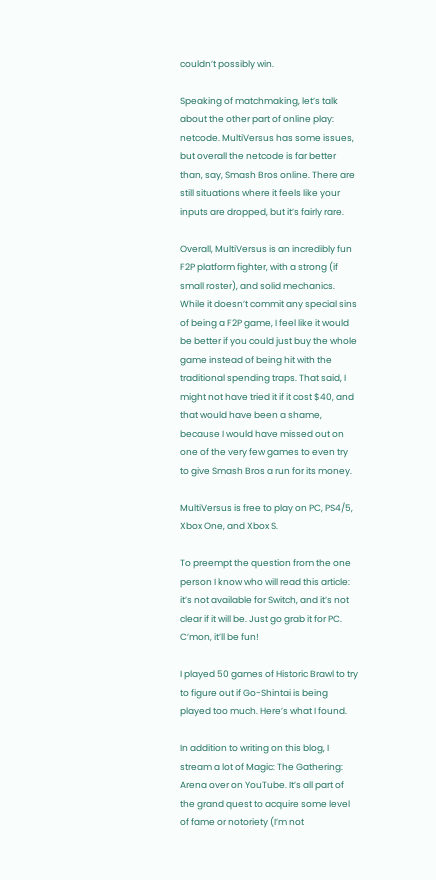couldn’t possibly win.

Speaking of matchmaking, let’s talk about the other part of online play: netcode. MultiVersus has some issues, but overall the netcode is far better than, say, Smash Bros online. There are still situations where it feels like your inputs are dropped, but it’s fairly rare.

Overall, MultiVersus is an incredibly fun F2P platform fighter, with a strong (if small roster), and solid mechanics. While it doesn’t commit any special sins of being a F2P game, I feel like it would be better if you could just buy the whole game instead of being hit with the traditional spending traps. That said, I might not have tried it if it cost $40, and that would have been a shame, because I would have missed out on one of the very few games to even try to give Smash Bros a run for its money.

MultiVersus is free to play on PC, PS4/5, Xbox One, and Xbox S.

To preempt the question from the one person I know who will read this article: it’s not available for Switch, and it’s not clear if it will be. Just go grab it for PC. C’mon, it’ll be fun!

I played 50 games of Historic Brawl to try to figure out if Go-Shintai is being played too much. Here’s what I found.

In addition to writing on this blog, I stream a lot of Magic: The Gathering: Arena over on YouTube. It’s all part of the grand quest to acquire some level of fame or notoriety (I’m not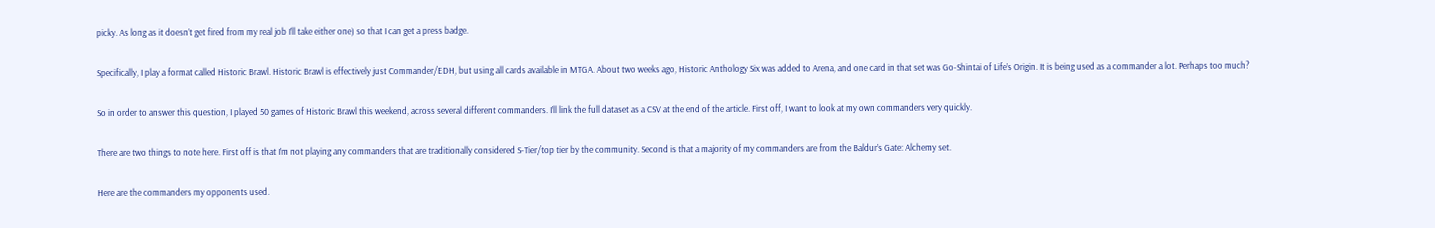picky. As long as it doesn’t get fired from my real job I’ll take either one) so that I can get a press badge.

Specifically, I play a format called Historic Brawl. Historic Brawl is effectively just Commander/EDH, but using all cards available in MTGA. About two weeks ago, Historic Anthology Six was added to Arena, and one card in that set was Go-Shintai of Life’s Origin. It is being used as a commander a lot. Perhaps too much?

So in order to answer this question, I played 50 games of Historic Brawl this weekend, across several different commanders. I’ll link the full dataset as a CSV at the end of the article. First off, I want to look at my own commanders very quickly.

There are two things to note here. First off is that I’m not playing any commanders that are traditionally considered S-Tier/top tier by the community. Second is that a majority of my commanders are from the Baldur’s Gate: Alchemy set.

Here are the commanders my opponents used.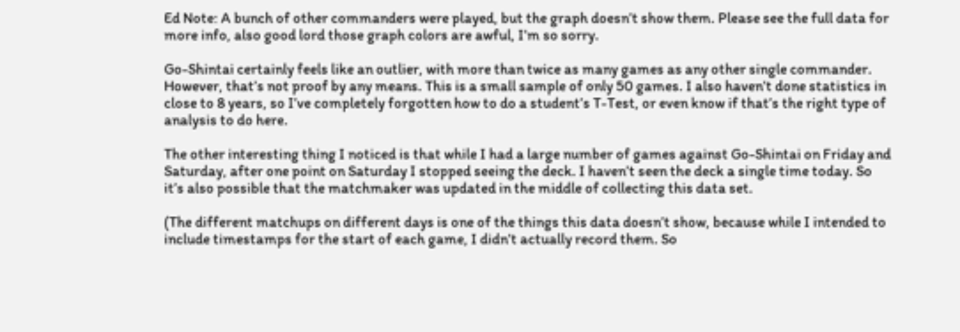Ed Note: A bunch of other commanders were played, but the graph doesn’t show them. Please see the full data for more info, also good lord those graph colors are awful, I’m so sorry.

Go-Shintai certainly feels like an outlier, with more than twice as many games as any other single commander. However, that’s not proof by any means. This is a small sample of only 50 games. I also haven’t done statistics in close to 8 years, so I’ve completely forgotten how to do a student’s T-Test, or even know if that’s the right type of analysis to do here.

The other interesting thing I noticed is that while I had a large number of games against Go-Shintai on Friday and Saturday, after one point on Saturday I stopped seeing the deck. I haven’t seen the deck a single time today. So it’s also possible that the matchmaker was updated in the middle of collecting this data set.

(The different matchups on different days is one of the things this data doesn’t show, because while I intended to include timestamps for the start of each game, I didn’t actually record them. So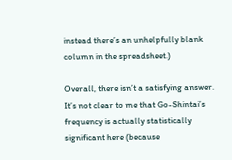instead there’s an unhelpfully blank column in the spreadsheet.)

Overall, there isn’t a satisfying answer. It’s not clear to me that Go-Shintai’s frequency is actually statistically significant here (because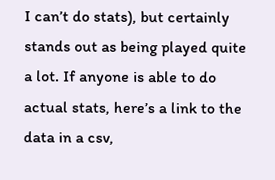I can’t do stats), but certainly stands out as being played quite a lot. If anyone is able to do actual stats, here’s a link to the data in a csv,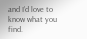and I’d love to know what you find.